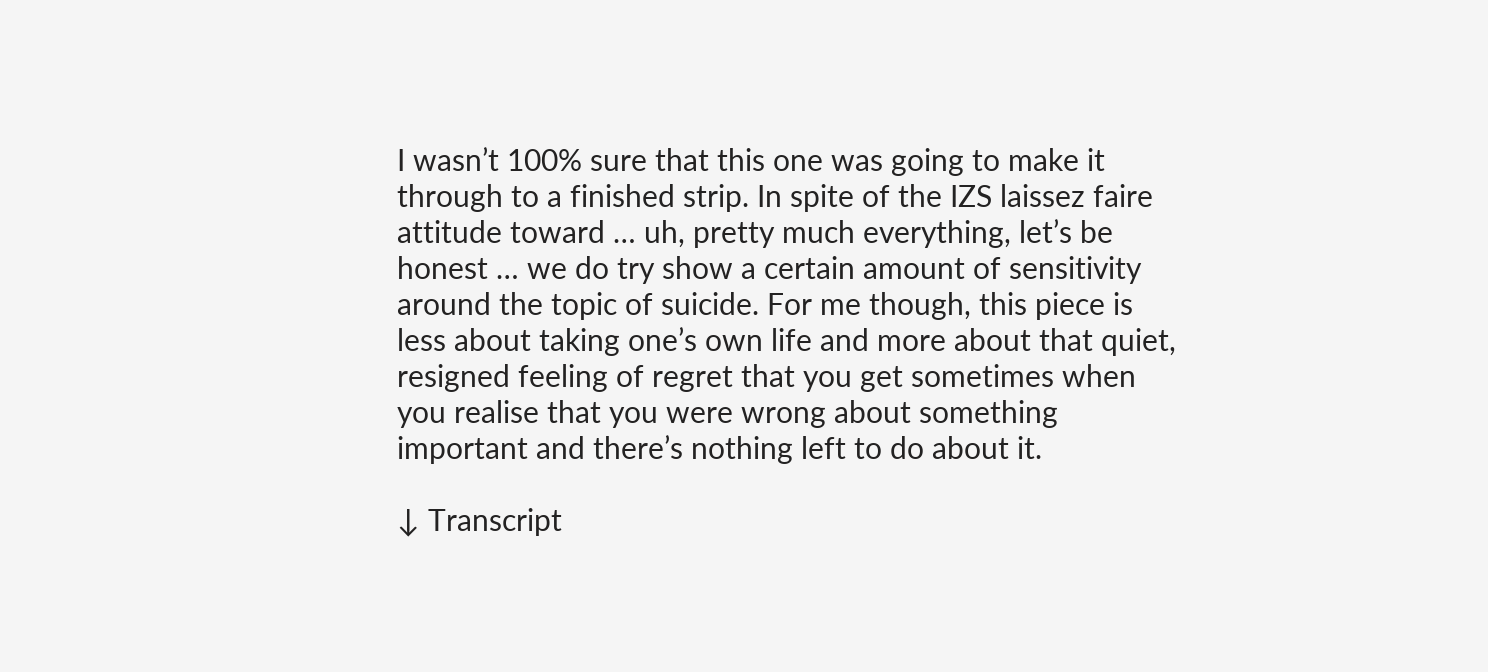I wasn’t 100% sure that this one was going to make it through to a finished strip. In spite of the IZS laissez faire attitude toward … uh, pretty much everything, let’s be honest … we do try show a certain amount of sensitivity around the topic of suicide. For me though, this piece is less about taking one’s own life and more about that quiet, resigned feeling of regret that you get sometimes when you realise that you were wrong about something important and there’s nothing left to do about it.

↓ Transcript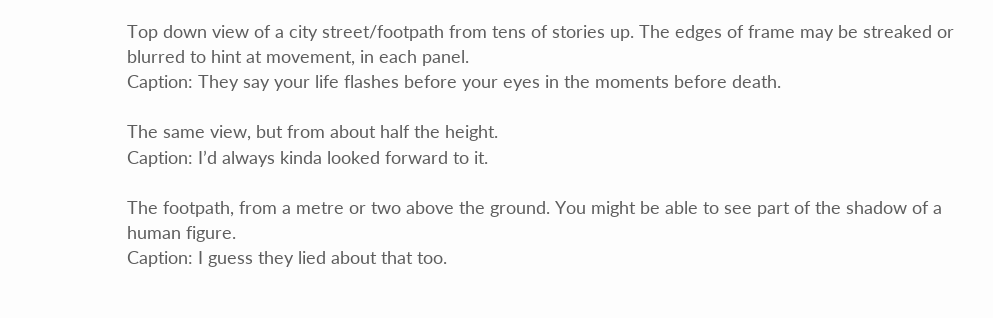Top down view of a city street/footpath from tens of stories up. The edges of frame may be streaked or blurred to hint at movement, in each panel.
Caption: They say your life flashes before your eyes in the moments before death.

The same view, but from about half the height.
Caption: I’d always kinda looked forward to it.

The footpath, from a metre or two above the ground. You might be able to see part of the shadow of a human figure.
Caption: I guess they lied about that too.